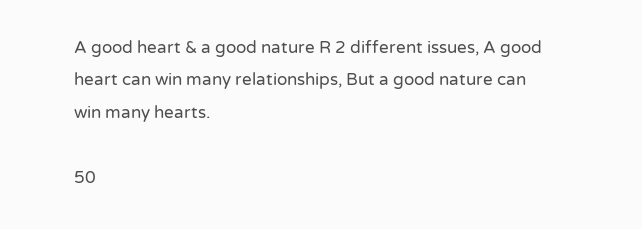A good heart & a good nature R 2 different issues, A good heart can win many relationships, But a good nature can win many hearts.

50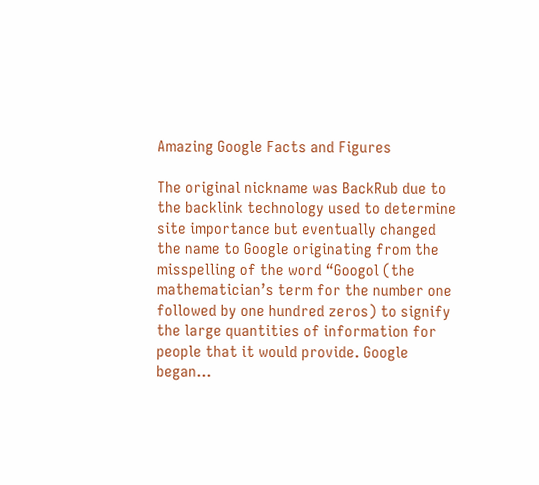Amazing Google Facts and Figures

The original nickname was BackRub due to the backlink technology used to determine site importance but eventually changed the name to Google originating from the misspelling of the word “Googol (the mathematician’s term for the number one followed by one hundred zeros) to signify the large quantities of information for people that it would provide. Google began...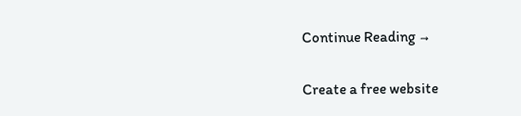Continue Reading →

Create a free website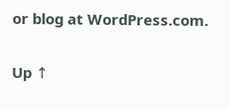or blog at WordPress.com.

Up ↑